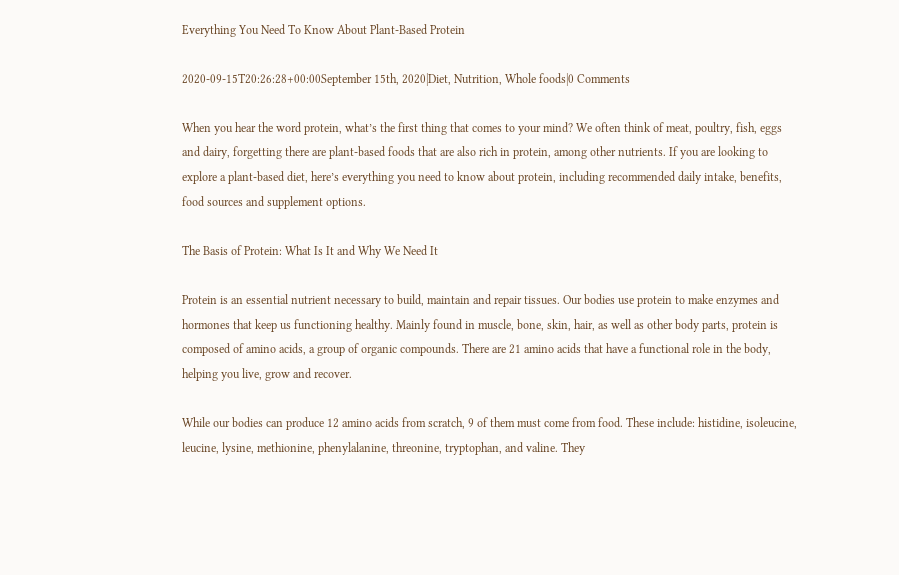Everything You Need To Know About Plant-Based Protein

2020-09-15T20:26:28+00:00September 15th, 2020|Diet, Nutrition, Whole foods|0 Comments

When you hear the word protein, what’s the first thing that comes to your mind? We often think of meat, poultry, fish, eggs and dairy, forgetting there are plant-based foods that are also rich in protein, among other nutrients. If you are looking to explore a plant-based diet, here’s everything you need to know about protein, including recommended daily intake, benefits, food sources and supplement options.

The Basis of Protein: What Is It and Why We Need It

Protein is an essential nutrient necessary to build, maintain and repair tissues. Our bodies use protein to make enzymes and hormones that keep us functioning healthy. Mainly found in muscle, bone, skin, hair, as well as other body parts, protein is composed of amino acids, a group of organic compounds. There are 21 amino acids that have a functional role in the body, helping you live, grow and recover.

While our bodies can produce 12 amino acids from scratch, 9 of them must come from food. These include: histidine, isoleucine, leucine, lysine, methionine, phenylalanine, threonine, tryptophan, and valine. They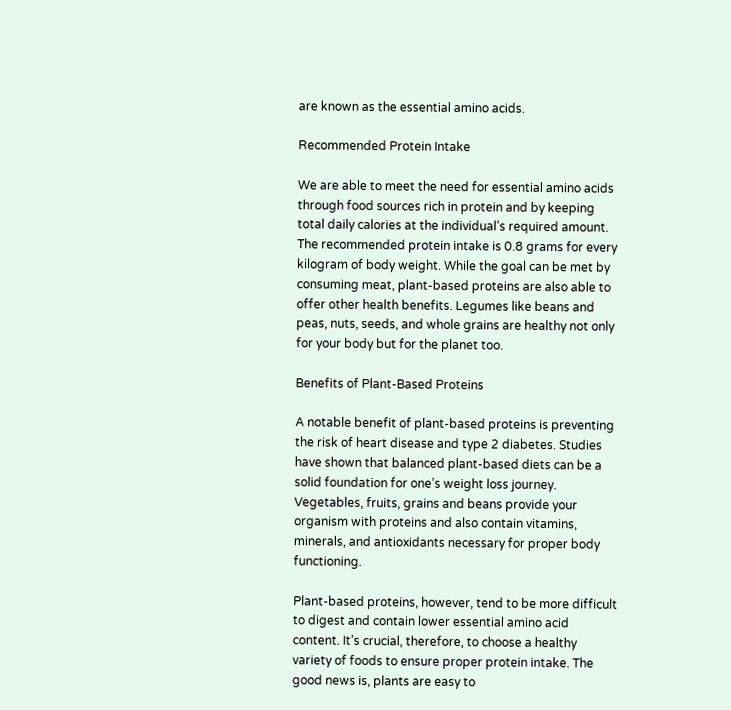are known as the essential amino acids.

Recommended Protein Intake

We are able to meet the need for essential amino acids through food sources rich in protein and by keeping total daily calories at the individual’s required amount. The recommended protein intake is 0.8 grams for every kilogram of body weight. While the goal can be met by consuming meat, plant-based proteins are also able to offer other health benefits. Legumes like beans and peas, nuts, seeds, and whole grains are healthy not only for your body but for the planet too.

Benefits of Plant-Based Proteins

A notable benefit of plant-based proteins is preventing the risk of heart disease and type 2 diabetes. Studies have shown that balanced plant-based diets can be a solid foundation for one’s weight loss journey. Vegetables, fruits, grains and beans provide your organism with proteins and also contain vitamins, minerals, and antioxidants necessary for proper body functioning.

Plant-based proteins, however, tend to be more difficult to digest and contain lower essential amino acid content. It’s crucial, therefore, to choose a healthy variety of foods to ensure proper protein intake. The good news is, plants are easy to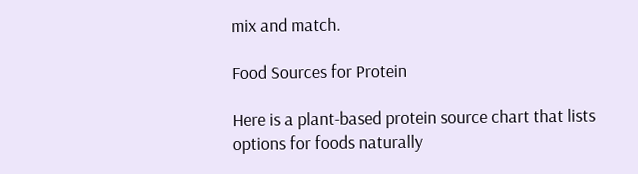mix and match.

Food Sources for Protein

Here is a plant-based protein source chart that lists options for foods naturally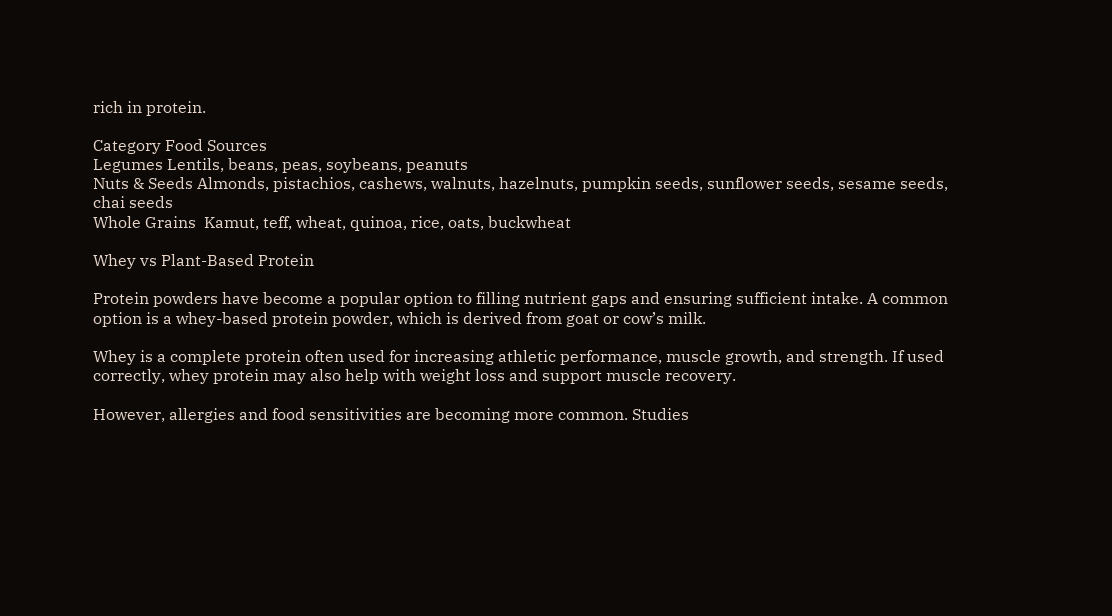rich in protein.

Category Food Sources
Legumes Lentils, beans, peas, soybeans, peanuts
Nuts & Seeds Almonds, pistachios, cashews, walnuts, hazelnuts, pumpkin seeds, sunflower seeds, sesame seeds, chai seeds
Whole Grains  Kamut, teff, wheat, quinoa, rice, oats, buckwheat

Whey vs Plant-Based Protein

Protein powders have become a popular option to filling nutrient gaps and ensuring sufficient intake. A common option is a whey-based protein powder, which is derived from goat or cow’s milk.

Whey is a complete protein often used for increasing athletic performance, muscle growth, and strength. If used correctly, whey protein may also help with weight loss and support muscle recovery.

However, allergies and food sensitivities are becoming more common. Studies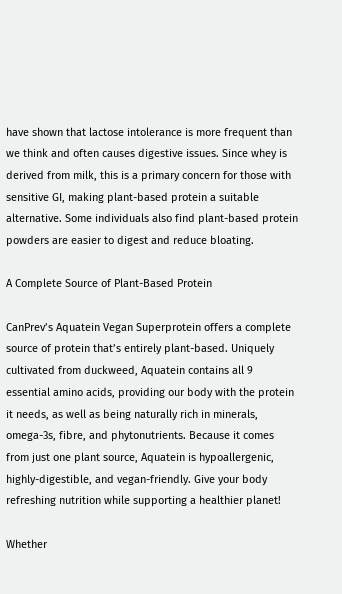have shown that lactose intolerance is more frequent than we think and often causes digestive issues. Since whey is derived from milk, this is a primary concern for those with sensitive GI, making plant-based protein a suitable alternative. Some individuals also find plant-based protein powders are easier to digest and reduce bloating.

A Complete Source of Plant-Based Protein

CanPrev’s Aquatein Vegan Superprotein offers a complete source of protein that’s entirely plant-based. Uniquely cultivated from duckweed, Aquatein contains all 9 essential amino acids, providing our body with the protein it needs, as well as being naturally rich in minerals, omega-3s, fibre, and phytonutrients. Because it comes from just one plant source, Aquatein is hypoallergenic, highly-digestible, and vegan-friendly. Give your body refreshing nutrition while supporting a healthier planet!

Whether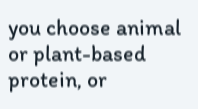you choose animal or plant-based protein, or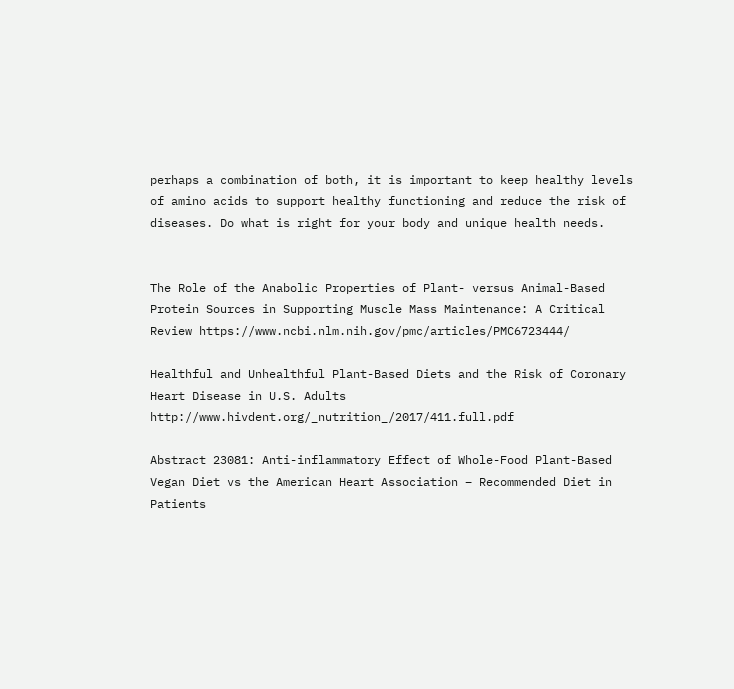perhaps a combination of both, it is important to keep healthy levels of amino acids to support healthy functioning and reduce the risk of diseases. Do what is right for your body and unique health needs.


The Role of the Anabolic Properties of Plant- versus Animal-Based Protein Sources in Supporting Muscle Mass Maintenance: A Critical Review https://www.ncbi.nlm.nih.gov/pmc/articles/PMC6723444/

Healthful and Unhealthful Plant-Based Diets and the Risk of Coronary Heart Disease in U.S. Adults http://www.hivdent.org/_nutrition_/2017/411.full.pdf

Abstract 23081: Anti-inflammatory Effect of Whole-Food Plant-Based Vegan Diet vs the American Heart Association – Recommended Diet in Patients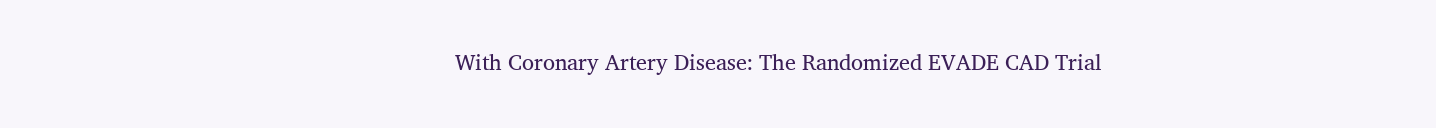With Coronary Artery Disease: The Randomized EVADE CAD Trial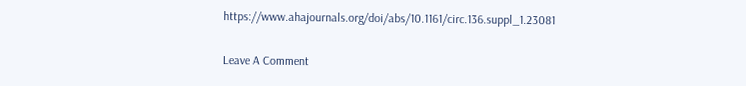https://www.ahajournals.org/doi/abs/10.1161/circ.136.suppl_1.23081

Leave A Comment